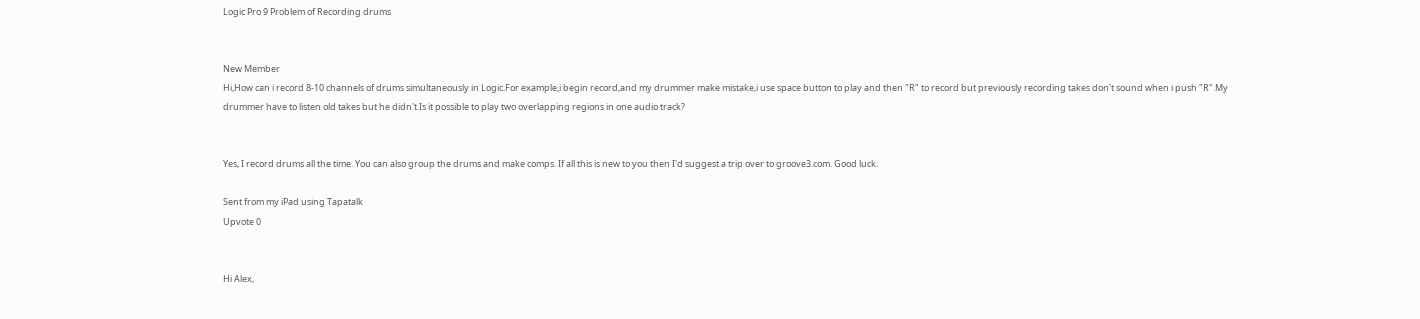Logic Pro 9 Problem of Recording drums


New Member
Hi,How can i record 8-10 channels of drums simultaneously in Logic.For example,i begin record,and my drummer make mistake,i use space button to play and then "R" to record but previously recording takes don't sound when i push "R".My drummer have to listen old takes but he didn't.Is it possible to play two overlapping regions in one audio track?


Yes, I record drums all the time. You can also group the drums and make comps. If all this is new to you then I'd suggest a trip over to groove3.com. Good luck.

Sent from my iPad using Tapatalk
Upvote 0


Hi Alex,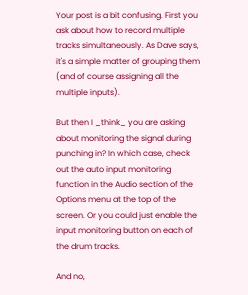Your post is a bit confusing. First you ask about how to record multiple tracks simultaneously. As Dave says, it's a simple matter of grouping them (and of course assigning all the multiple inputs).

But then I _think_ you are asking about monitoring the signal during punching in? In which case, check out the auto input monitoring function in the Audio section of the Options menu at the top of the screen. Or you could just enable the input monitoring button on each of the drum tracks.

And no,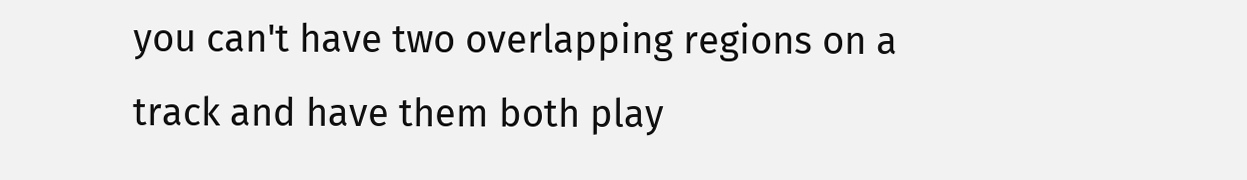you can't have two overlapping regions on a track and have them both play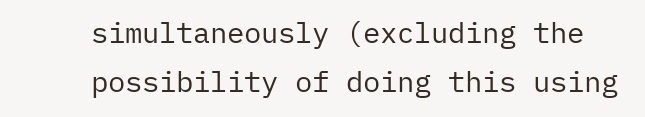simultaneously (excluding the possibility of doing this using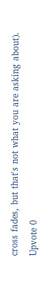cross fades, but that's not what you are asking about).
Upvote 0